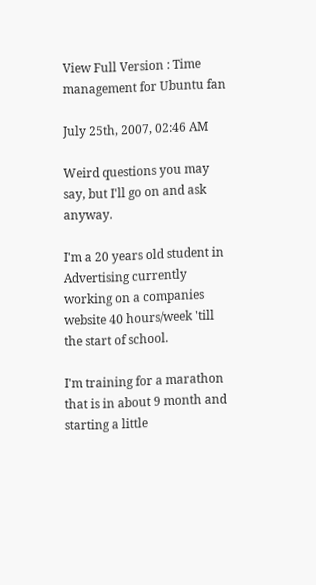View Full Version : Time management for Ubuntu fan

July 25th, 2007, 02:46 AM

Weird questions you may say, but I'll go on and ask anyway.

I'm a 20 years old student in Advertising currently working on a companies website 40 hours/week 'till the start of school.

I'm training for a marathon that is in about 9 month and starting a little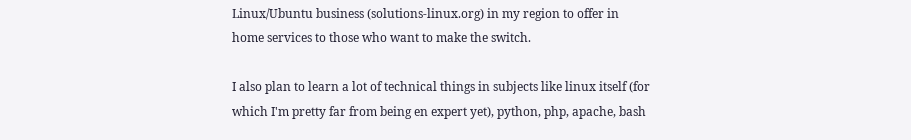Linux/Ubuntu business (solutions-linux.org) in my region to offer in home services to those who want to make the switch.

I also plan to learn a lot of technical things in subjects like linux itself (for which I'm pretty far from being en expert yet), python, php, apache, bash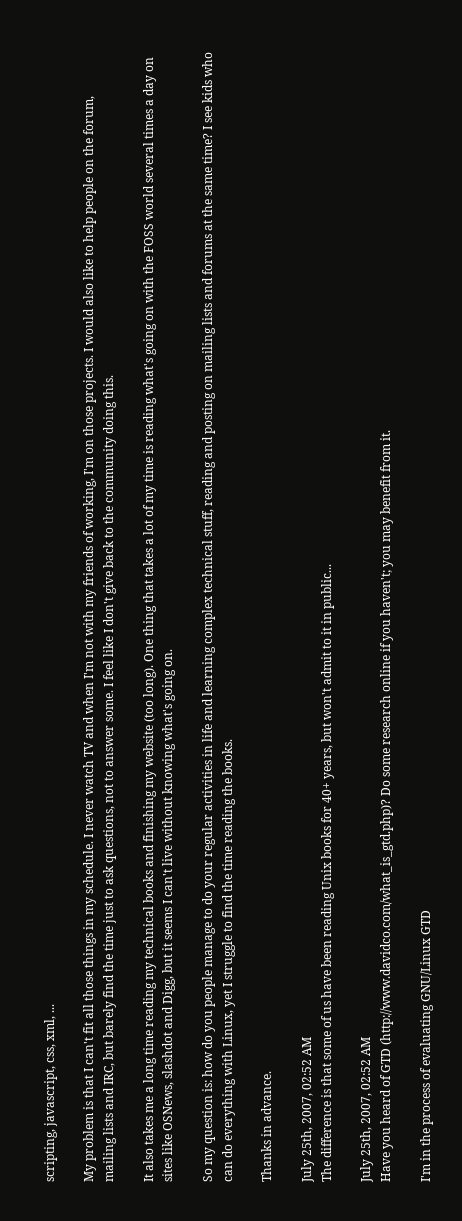scripting, javascript, css, xml, ...

My problem is that I can't fit all those things in my schedule. I never watch TV and when I'm not with my friends of working, I'm on those projects. I would also like to help people on the forum, mailing lists and IRC, but barely find the time just to ask questions, not to answer some. I feel like I don't give back to the community doing this.

It also takes me a long time reading my technical books and finishing my website (too long). One thing that takes a lot of my time is reading what's going on with the FOSS world several times a day on sites like OSNews, slashdot and Digg, but it seems I can't live without knowing what's going on.

So my question is: how do you people manage to do your regular activities in life and learning complex technical stuff, reading and posting on mailing lists and forums at the same time? I see kids who can do everything with Linux, yet I struggle to find the time reading the books.

Thanks in advance.

July 25th, 2007, 02:52 AM
The difference is that some of us have been reading Unix books for 40+ years, but won't admit to it in public...

July 25th, 2007, 02:52 AM
Have you heard of GTD (http://www.davidco.com/what_is_gtd.php)? Do some research online if you haven't; you may benefit from it.

I'm in the process of evaluating GNU/Linux GTD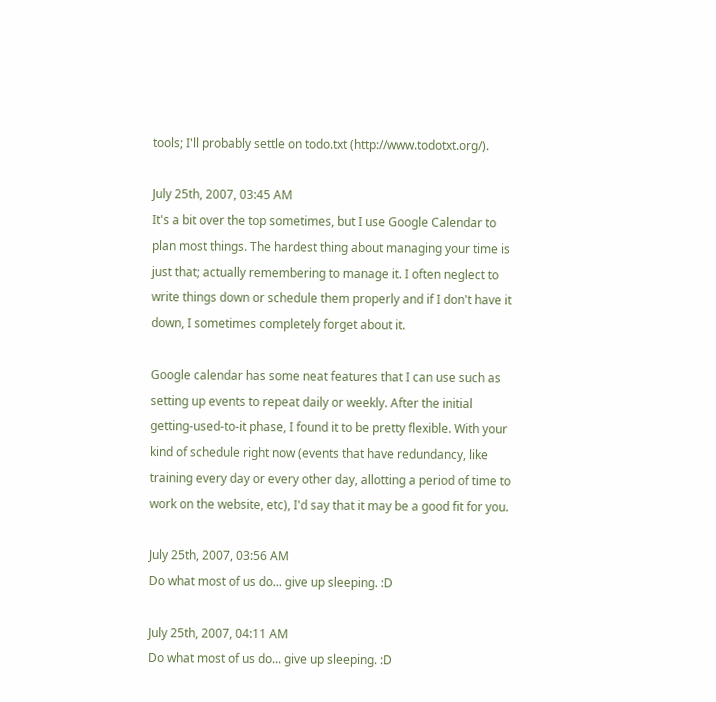tools; I'll probably settle on todo.txt (http://www.todotxt.org/).

July 25th, 2007, 03:45 AM
It's a bit over the top sometimes, but I use Google Calendar to plan most things. The hardest thing about managing your time is just that; actually remembering to manage it. I often neglect to write things down or schedule them properly and if I don't have it down, I sometimes completely forget about it.

Google calendar has some neat features that I can use such as setting up events to repeat daily or weekly. After the initial getting-used-to-it phase, I found it to be pretty flexible. With your kind of schedule right now (events that have redundancy, like training every day or every other day, allotting a period of time to work on the website, etc), I'd say that it may be a good fit for you.

July 25th, 2007, 03:56 AM
Do what most of us do... give up sleeping. :D

July 25th, 2007, 04:11 AM
Do what most of us do... give up sleeping. :D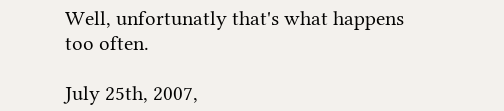Well, unfortunatly that's what happens too often.

July 25th, 2007,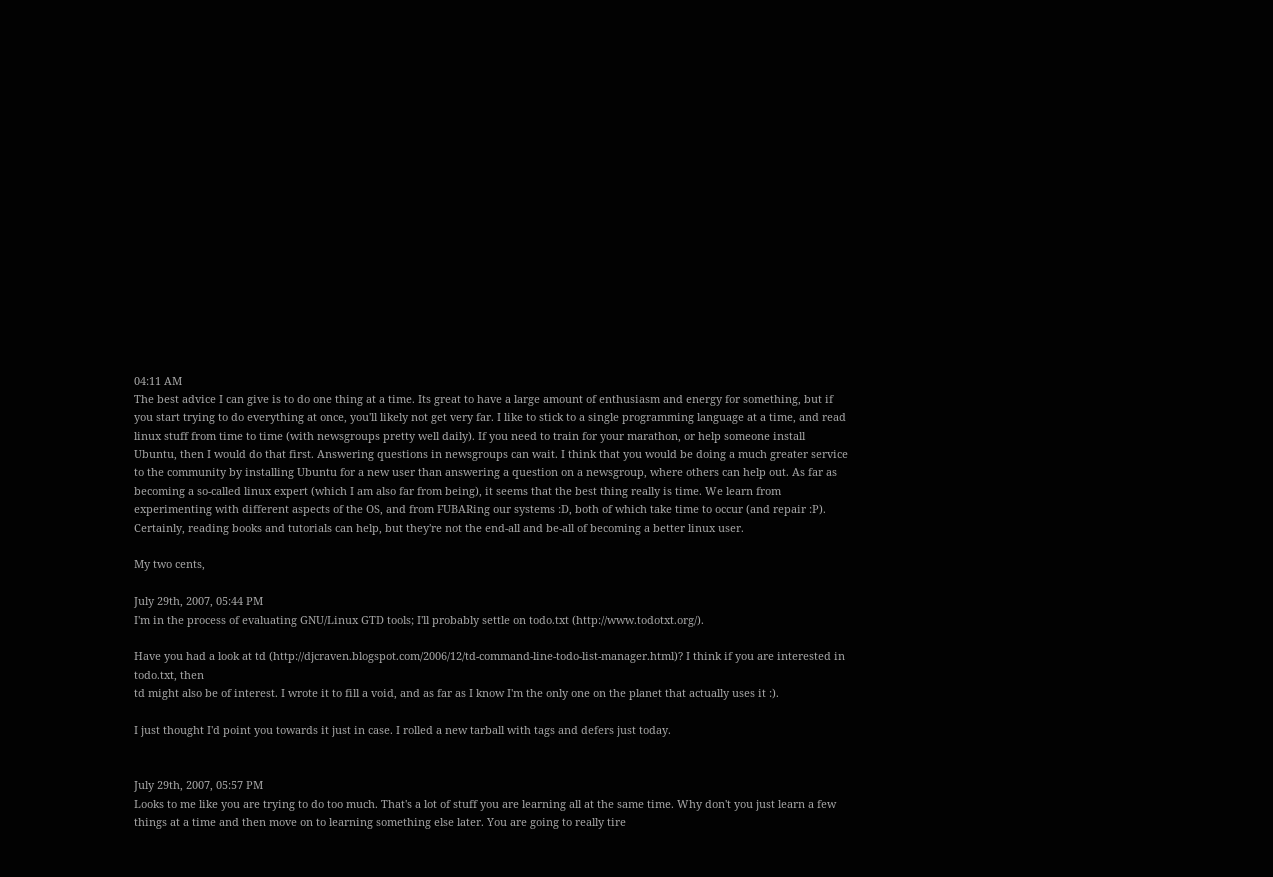04:11 AM
The best advice I can give is to do one thing at a time. Its great to have a large amount of enthusiasm and energy for something, but if you start trying to do everything at once, you'll likely not get very far. I like to stick to a single programming language at a time, and read linux stuff from time to time (with newsgroups pretty well daily). If you need to train for your marathon, or help someone install Ubuntu, then I would do that first. Answering questions in newsgroups can wait. I think that you would be doing a much greater service to the community by installing Ubuntu for a new user than answering a question on a newsgroup, where others can help out. As far as becoming a so-called linux expert (which I am also far from being), it seems that the best thing really is time. We learn from experimenting with different aspects of the OS, and from FUBARing our systems :D, both of which take time to occur (and repair :P). Certainly, reading books and tutorials can help, but they're not the end-all and be-all of becoming a better linux user.

My two cents,

July 29th, 2007, 05:44 PM
I'm in the process of evaluating GNU/Linux GTD tools; I'll probably settle on todo.txt (http://www.todotxt.org/).

Have you had a look at td (http://djcraven.blogspot.com/2006/12/td-command-line-todo-list-manager.html)? I think if you are interested in todo.txt, then
td might also be of interest. I wrote it to fill a void, and as far as I know I'm the only one on the planet that actually uses it :).

I just thought I'd point you towards it just in case. I rolled a new tarball with tags and defers just today.


July 29th, 2007, 05:57 PM
Looks to me like you are trying to do too much. That's a lot of stuff you are learning all at the same time. Why don't you just learn a few things at a time and then move on to learning something else later. You are going to really tire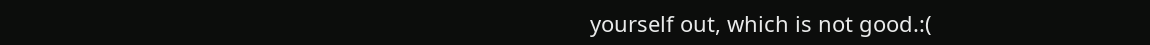yourself out, which is not good.:(